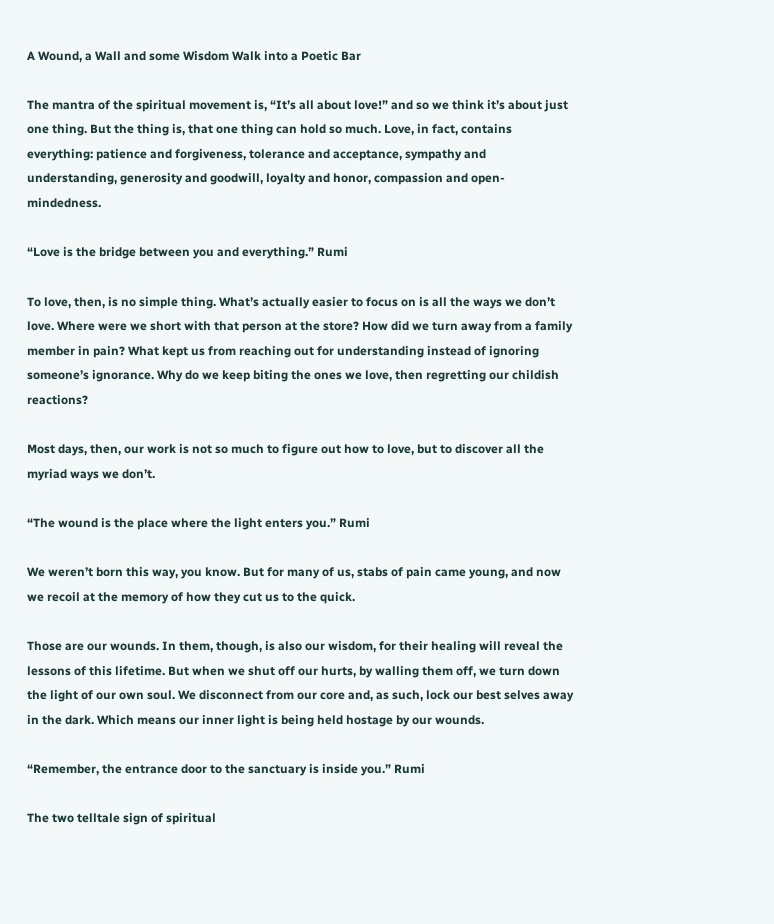A Wound, a Wall and some Wisdom Walk into a Poetic Bar

The mantra of the spiritual movement is, “It’s all about love!” and so we think it’s about just one thing. But the thing is, that one thing can hold so much. Love, in fact, contains everything: patience and forgiveness, tolerance and acceptance, sympathy and understanding, generosity and goodwill, loyalty and honor, compassion and open-mindedness.

“Love is the bridge between you and everything.” Rumi

To love, then, is no simple thing. What’s actually easier to focus on is all the ways we don’t love. Where were we short with that person at the store? How did we turn away from a family member in pain? What kept us from reaching out for understanding instead of ignoring someone’s ignorance. Why do we keep biting the ones we love, then regretting our childish reactions?

Most days, then, our work is not so much to figure out how to love, but to discover all the myriad ways we don’t.

“The wound is the place where the light enters you.” Rumi

We weren’t born this way, you know. But for many of us, stabs of pain came young, and now we recoil at the memory of how they cut us to the quick.

Those are our wounds. In them, though, is also our wisdom, for their healing will reveal the lessons of this lifetime. But when we shut off our hurts, by walling them off, we turn down the light of our own soul. We disconnect from our core and, as such, lock our best selves away in the dark. Which means our inner light is being held hostage by our wounds.

“Remember, the entrance door to the sanctuary is inside you.” Rumi

The two telltale sign of spiritual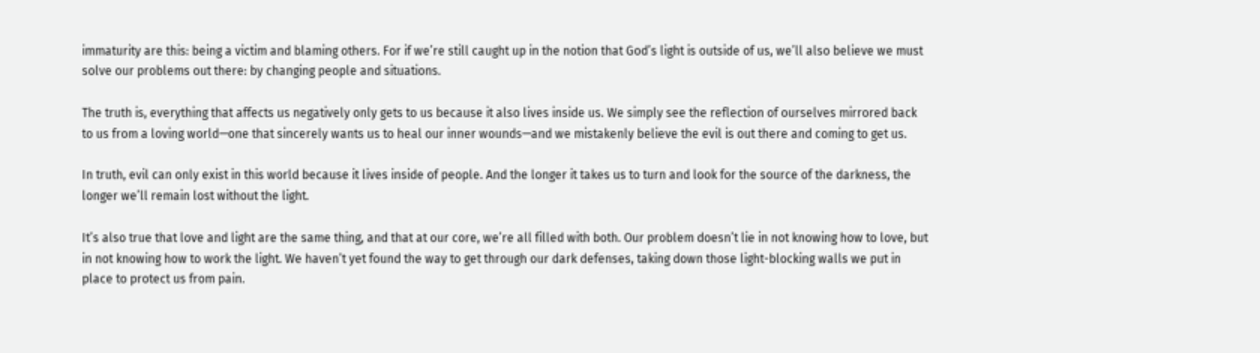immaturity are this: being a victim and blaming others. For if we’re still caught up in the notion that God’s light is outside of us, we’ll also believe we must solve our problems out there: by changing people and situations.

The truth is, everything that affects us negatively only gets to us because it also lives inside us. We simply see the reflection of ourselves mirrored back to us from a loving world—one that sincerely wants us to heal our inner wounds—and we mistakenly believe the evil is out there and coming to get us.

In truth, evil can only exist in this world because it lives inside of people. And the longer it takes us to turn and look for the source of the darkness, the longer we’ll remain lost without the light.

It’s also true that love and light are the same thing, and that at our core, we’re all filled with both. Our problem doesn’t lie in not knowing how to love, but in not knowing how to work the light. We haven’t yet found the way to get through our dark defenses, taking down those light-blocking walls we put in place to protect us from pain.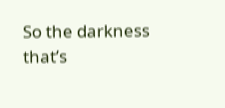So the darkness that’s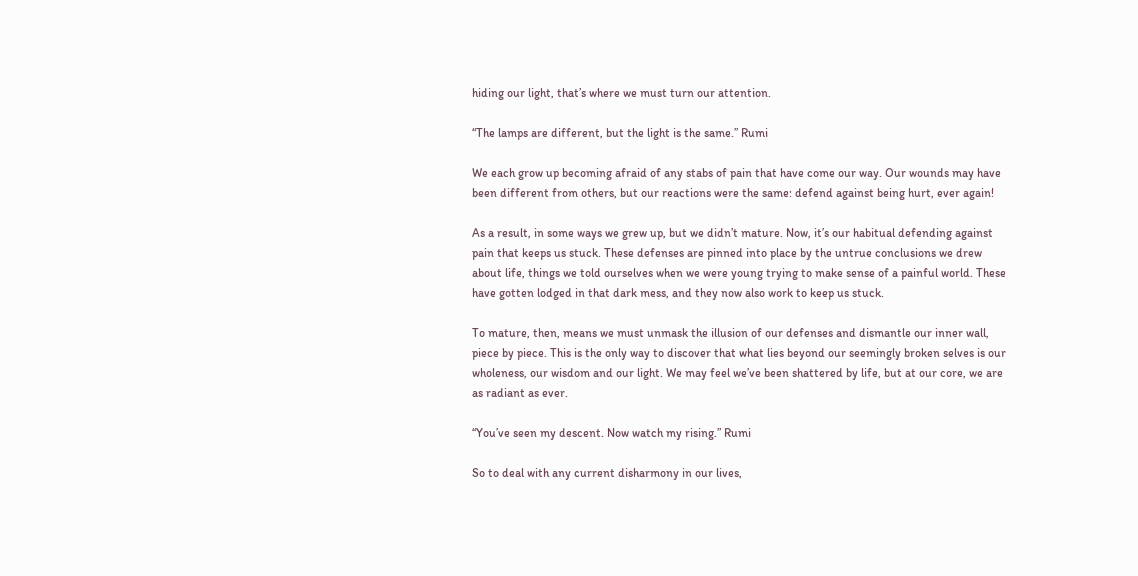hiding our light, that’s where we must turn our attention.

“The lamps are different, but the light is the same.” Rumi

We each grow up becoming afraid of any stabs of pain that have come our way. Our wounds may have been different from others, but our reactions were the same: defend against being hurt, ever again!

As a result, in some ways we grew up, but we didn’t mature. Now, it’s our habitual defending against pain that keeps us stuck. These defenses are pinned into place by the untrue conclusions we drew about life, things we told ourselves when we were young trying to make sense of a painful world. These have gotten lodged in that dark mess, and they now also work to keep us stuck.

To mature, then, means we must unmask the illusion of our defenses and dismantle our inner wall, piece by piece. This is the only way to discover that what lies beyond our seemingly broken selves is our wholeness, our wisdom and our light. We may feel we’ve been shattered by life, but at our core, we are as radiant as ever.

“You’ve seen my descent. Now watch my rising.” Rumi

So to deal with any current disharmony in our lives,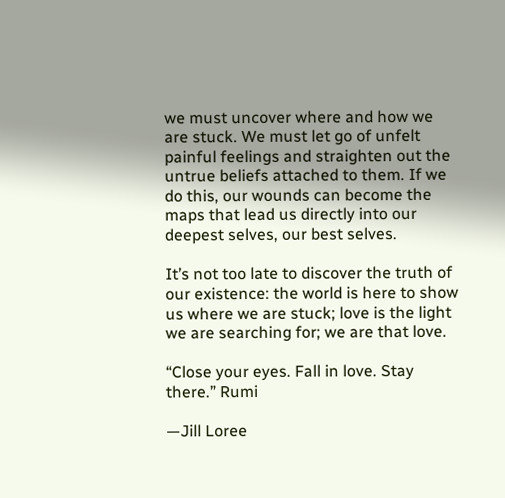we must uncover where and how we are stuck. We must let go of unfelt painful feelings and straighten out the untrue beliefs attached to them. If we do this, our wounds can become the maps that lead us directly into our deepest selves, our best selves.

It’s not too late to discover the truth of our existence: the world is here to show us where we are stuck; love is the light we are searching for; we are that love.

“Close your eyes. Fall in love. Stay there.” Rumi

—Jill Loree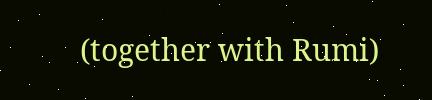(together with Rumi)